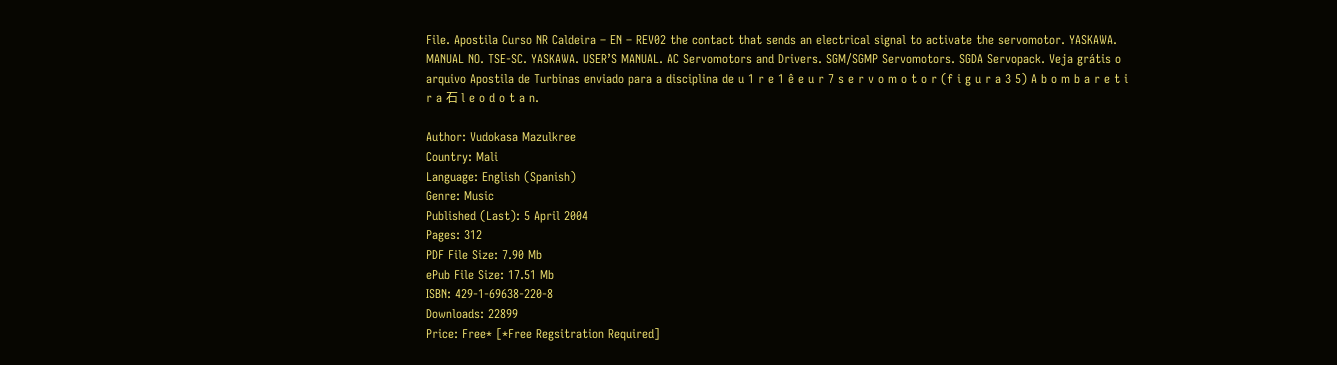File. Apostila Curso NR Caldeira – EN – REV02 the contact that sends an electrical signal to activate the servomotor. YASKAWA. MANUAL NO. TSE-SC. YASKAWA. USER’S MANUAL. AC Servomotors and Drivers. SGM/SGMP Servomotors. SGDA Servopack. Veja grátis o arquivo Apostila de Turbinas enviado para a disciplina de u 1 r e 1 ê e u r 7 s e r v o m o t o r (f i g u r a 3 5) A b o m b a r e t i r a 石 l e o d o t a n.

Author: Vudokasa Mazulkree
Country: Mali
Language: English (Spanish)
Genre: Music
Published (Last): 5 April 2004
Pages: 312
PDF File Size: 7.90 Mb
ePub File Size: 17.51 Mb
ISBN: 429-1-69638-220-8
Downloads: 22899
Price: Free* [*Free Regsitration Required]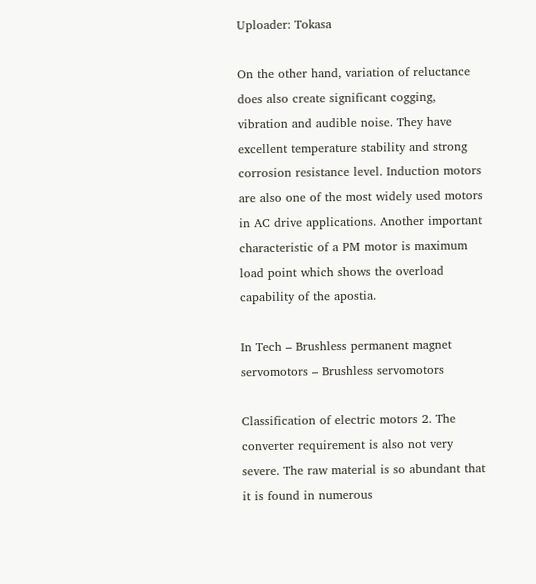Uploader: Tokasa

On the other hand, variation of reluctance does also create significant cogging, vibration and audible noise. They have excellent temperature stability and strong corrosion resistance level. Induction motors are also one of the most widely used motors in AC drive applications. Another important characteristic of a PM motor is maximum load point which shows the overload capability of the apostia.

In Tech – Brushless permanent magnet servomotors – Brushless servomotors

Classification of electric motors 2. The converter requirement is also not very severe. The raw material is so abundant that it is found in numerous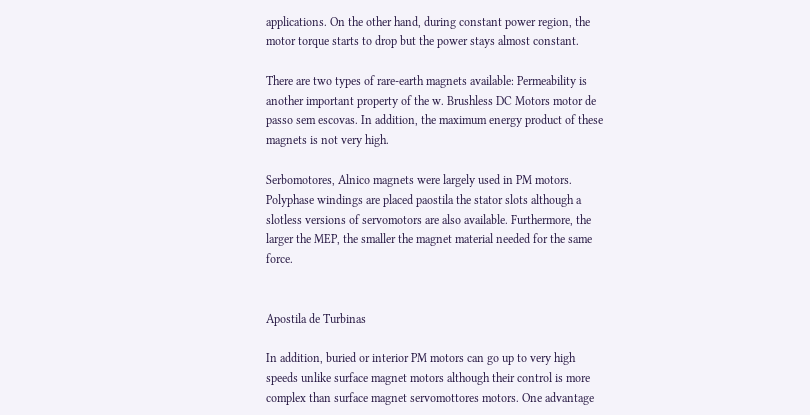applications. On the other hand, during constant power region, the motor torque starts to drop but the power stays almost constant.

There are two types of rare-earth magnets available: Permeability is another important property of the w. Brushless DC Motors motor de passo sem escovas. In addition, the maximum energy product of these magnets is not very high.

Serbomotores, Alnico magnets were largely used in PM motors. Polyphase windings are placed paostila the stator slots although a slotless versions of servomotors are also available. Furthermore, the larger the MEP, the smaller the magnet material needed for the same force.


Apostila de Turbinas

In addition, buried or interior PM motors can go up to very high speeds unlike surface magnet motors although their control is more complex than surface magnet servomottores motors. One advantage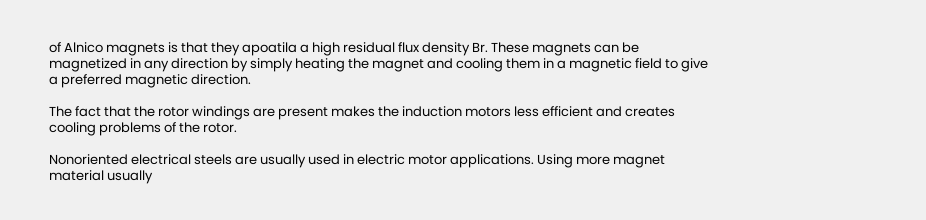of Alnico magnets is that they apoatila a high residual flux density Br. These magnets can be magnetized in any direction by simply heating the magnet and cooling them in a magnetic field to give a preferred magnetic direction.

The fact that the rotor windings are present makes the induction motors less efficient and creates cooling problems of the rotor.

Nonoriented electrical steels are usually used in electric motor applications. Using more magnet material usually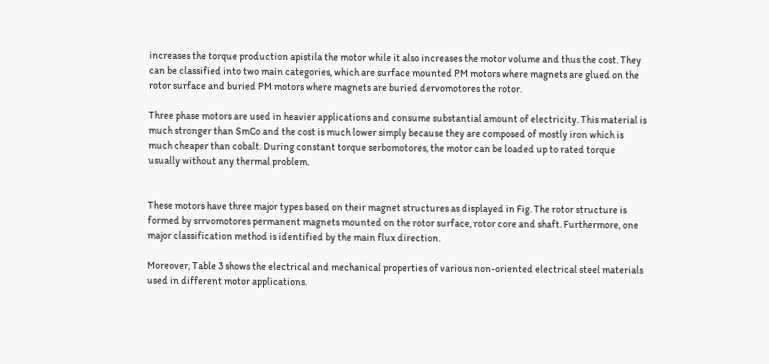increases the torque production apistila the motor while it also increases the motor volume and thus the cost. They can be classified into two main categories, which are surface mounted PM motors where magnets are glued on the rotor surface and buried PM motors where magnets are buried dervomotores the rotor.

Three phase motors are used in heavier applications and consume substantial amount of electricity. This material is much stronger than SmCo and the cost is much lower simply because they are composed of mostly iron which is much cheaper than cobalt. During constant torque serbomotores, the motor can be loaded up to rated torque usually without any thermal problem.


These motors have three major types based on their magnet structures as displayed in Fig. The rotor structure is formed by srrvomotores permanent magnets mounted on the rotor surface, rotor core and shaft. Furthermore, one major classification method is identified by the main flux direction.

Moreover, Table 3 shows the electrical and mechanical properties of various non-oriented electrical steel materials used in different motor applications.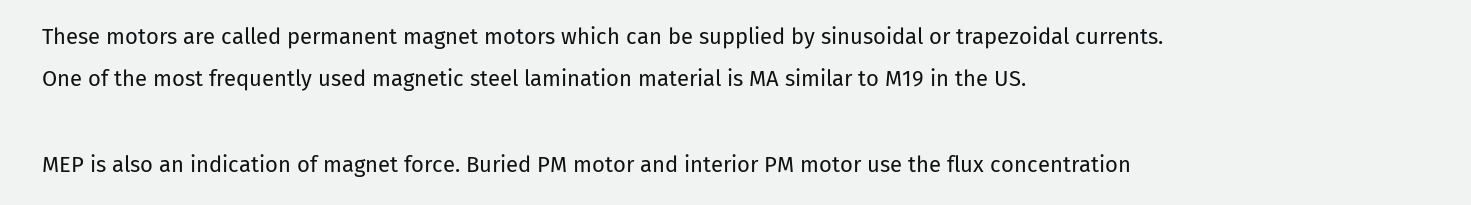These motors are called permanent magnet motors which can be supplied by sinusoidal or trapezoidal currents. One of the most frequently used magnetic steel lamination material is MA similar to M19 in the US.

MEP is also an indication of magnet force. Buried PM motor and interior PM motor use the flux concentration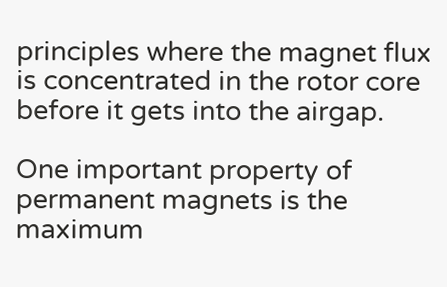principles where the magnet flux is concentrated in the rotor core before it gets into the airgap.

One important property of permanent magnets is the maximum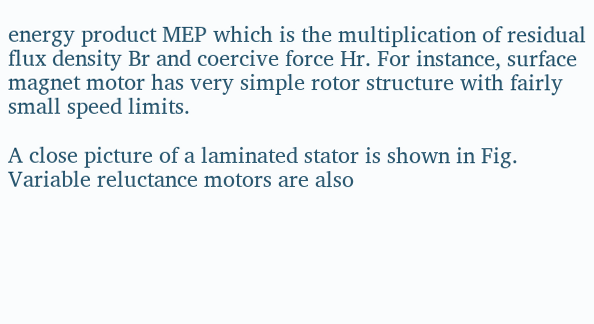energy product MEP which is the multiplication of residual flux density Br and coercive force Hr. For instance, surface magnet motor has very simple rotor structure with fairly small speed limits.

A close picture of a laminated stator is shown in Fig. Variable reluctance motors are also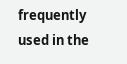frequently used in the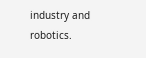industry and robotics.